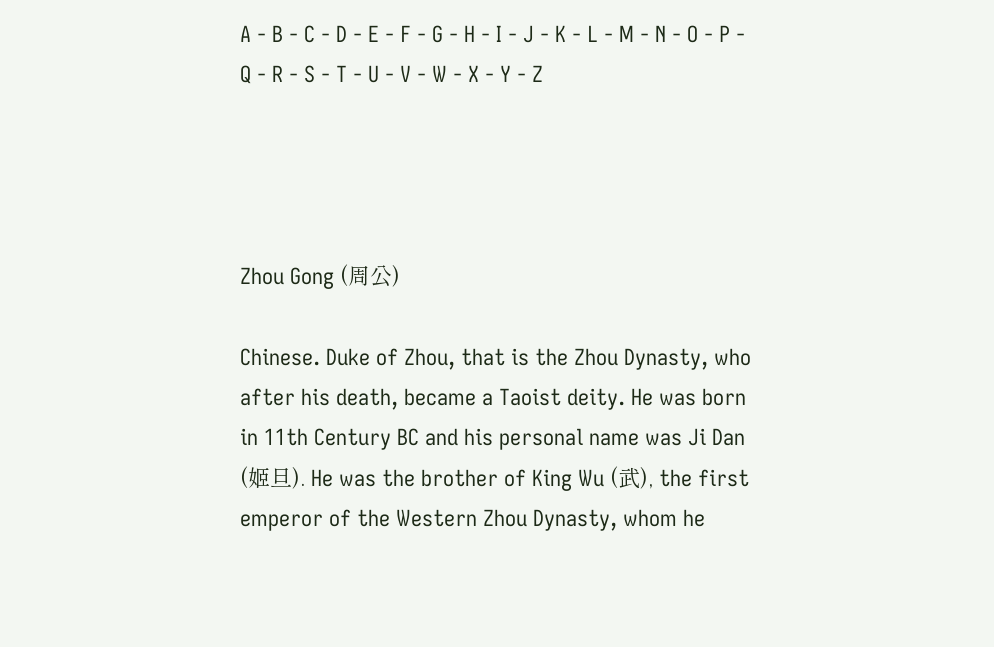A - B - C - D - E - F - G - H - I - J - K - L - M - N - O - P - Q - R - S - T - U - V - W - X - Y - Z




Zhou Gong (周公)

Chinese. Duke of Zhou, that is the Zhou Dynasty, who after his death, became a Taoist deity. He was born in 11th Century BC and his personal name was Ji Dan (姬旦). He was the brother of King Wu (武), the first emperor of the Western Zhou Dynasty, whom he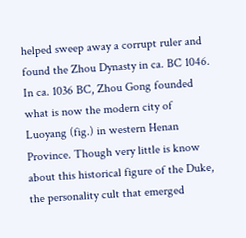helped sweep away a corrupt ruler and found the Zhou Dynasty in ca. BC 1046. In ca. 1036 BC, Zhou Gong founded what is now the modern city of Luoyang (fig.) in western Henan Province. Though very little is know about this historical figure of the Duke, the personality cult that emerged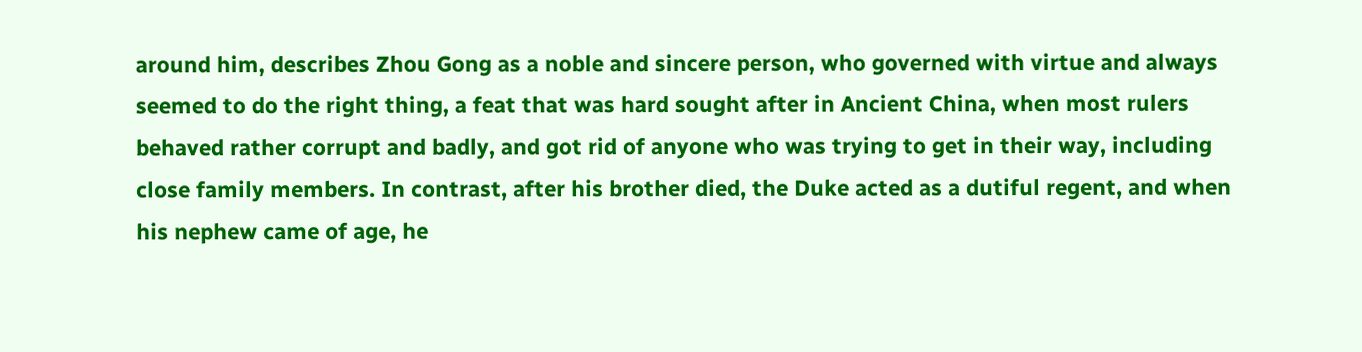around him, describes Zhou Gong as a noble and sincere person, who governed with virtue and always seemed to do the right thing, a feat that was hard sought after in Ancient China, when most rulers behaved rather corrupt and badly, and got rid of anyone who was trying to get in their way, including close family members. In contrast, after his brother died, the Duke acted as a dutiful regent, and when his nephew came of age, he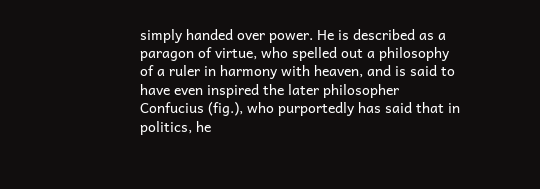simply handed over power. He is described as a paragon of virtue, who spelled out a philosophy of a ruler in harmony with heaven, and is said to have even inspired the later philosopher Confucius (fig.), who purportedly has said that in politics, he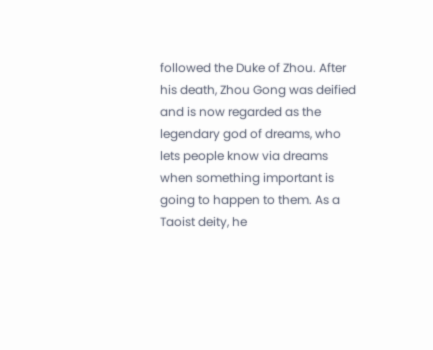followed the Duke of Zhou. After his death, Zhou Gong was deified and is now regarded as the legendary god of dreams, who lets people know via dreams when something important is going to happen to them. As a Taoist deity, he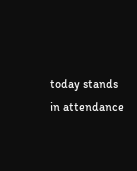today stands in attendance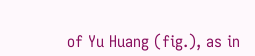of Yu Huang (fig.), as in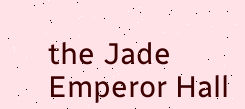the Jade Emperor Hall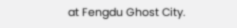at Fengdu Ghost City.